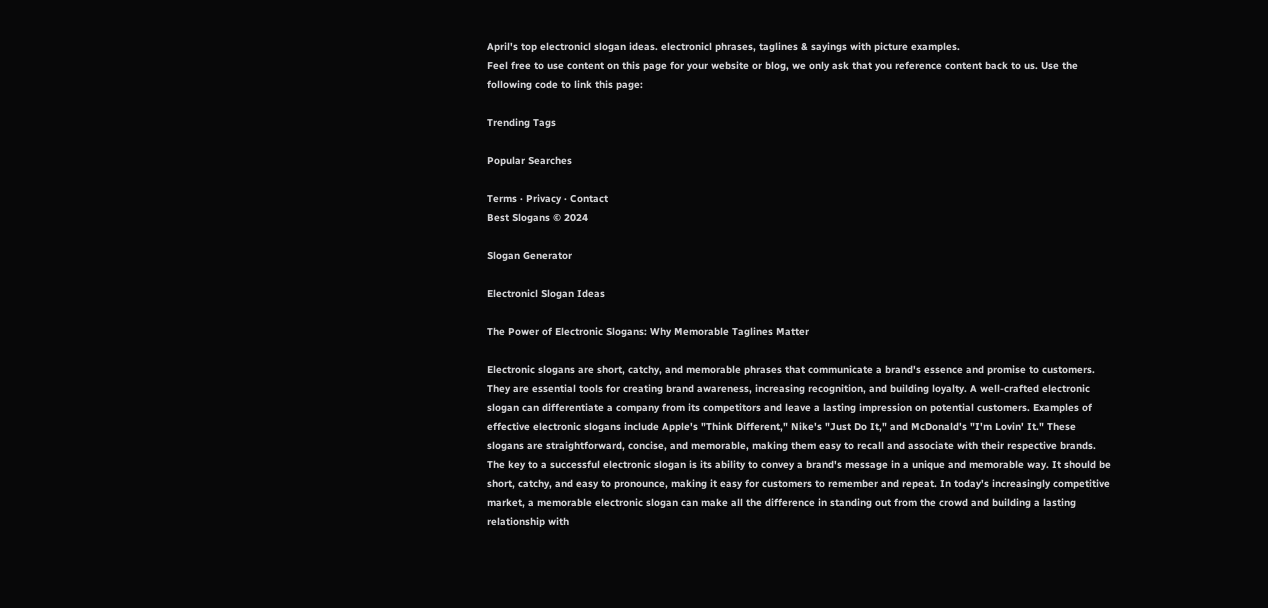April's top electronicl slogan ideas. electronicl phrases, taglines & sayings with picture examples.
Feel free to use content on this page for your website or blog, we only ask that you reference content back to us. Use the following code to link this page:

Trending Tags

Popular Searches

Terms · Privacy · Contact
Best Slogans © 2024

Slogan Generator

Electronicl Slogan Ideas

The Power of Electronic Slogans: Why Memorable Taglines Matter

Electronic slogans are short, catchy, and memorable phrases that communicate a brand's essence and promise to customers. They are essential tools for creating brand awareness, increasing recognition, and building loyalty. A well-crafted electronic slogan can differentiate a company from its competitors and leave a lasting impression on potential customers. Examples of effective electronic slogans include Apple's "Think Different," Nike's "Just Do It," and McDonald's "I'm Lovin' It." These slogans are straightforward, concise, and memorable, making them easy to recall and associate with their respective brands. The key to a successful electronic slogan is its ability to convey a brand's message in a unique and memorable way. It should be short, catchy, and easy to pronounce, making it easy for customers to remember and repeat. In today's increasingly competitive market, a memorable electronic slogan can make all the difference in standing out from the crowd and building a lasting relationship with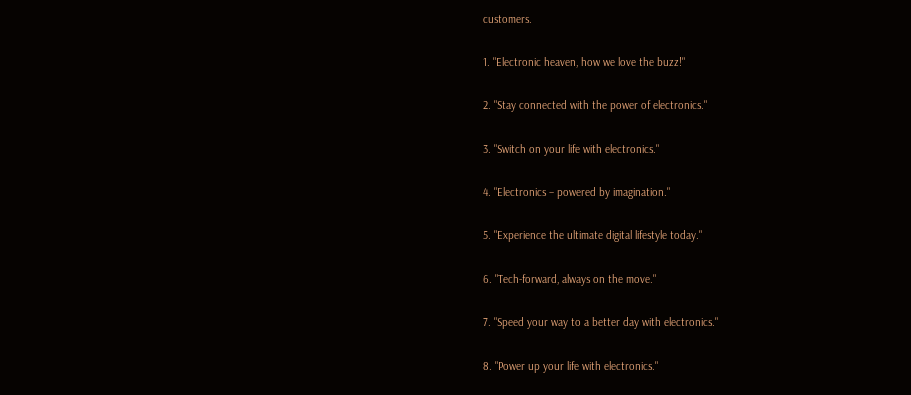customers.

1. "Electronic heaven, how we love the buzz!"

2. "Stay connected with the power of electronics."

3. "Switch on your life with electronics."

4. "Electronics – powered by imagination."

5. "Experience the ultimate digital lifestyle today."

6. "Tech-forward, always on the move."

7. "Speed your way to a better day with electronics."

8. "Power up your life with electronics."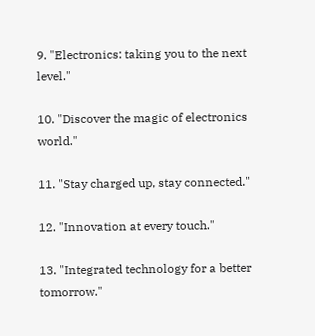9. "Electronics: taking you to the next level."

10. "Discover the magic of electronics world."

11. "Stay charged up, stay connected."

12. "Innovation at every touch."

13. "Integrated technology for a better tomorrow."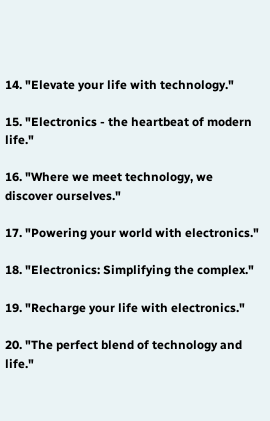14. "Elevate your life with technology."

15. "Electronics - the heartbeat of modern life."

16. "Where we meet technology, we discover ourselves."

17. "Powering your world with electronics."

18. "Electronics: Simplifying the complex."

19. "Recharge your life with electronics."

20. "The perfect blend of technology and life."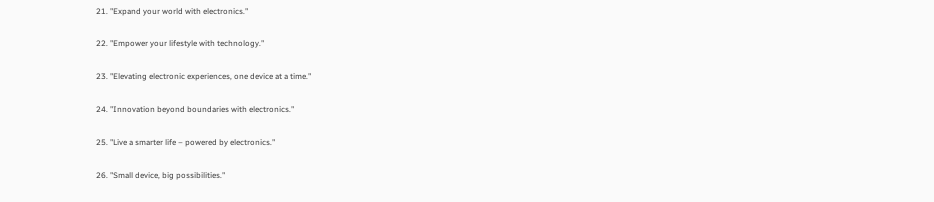21. "Expand your world with electronics."

22. "Empower your lifestyle with technology."

23. "Elevating electronic experiences, one device at a time."

24. "Innovation beyond boundaries with electronics."

25. "Live a smarter life – powered by electronics."

26. "Small device, big possibilities."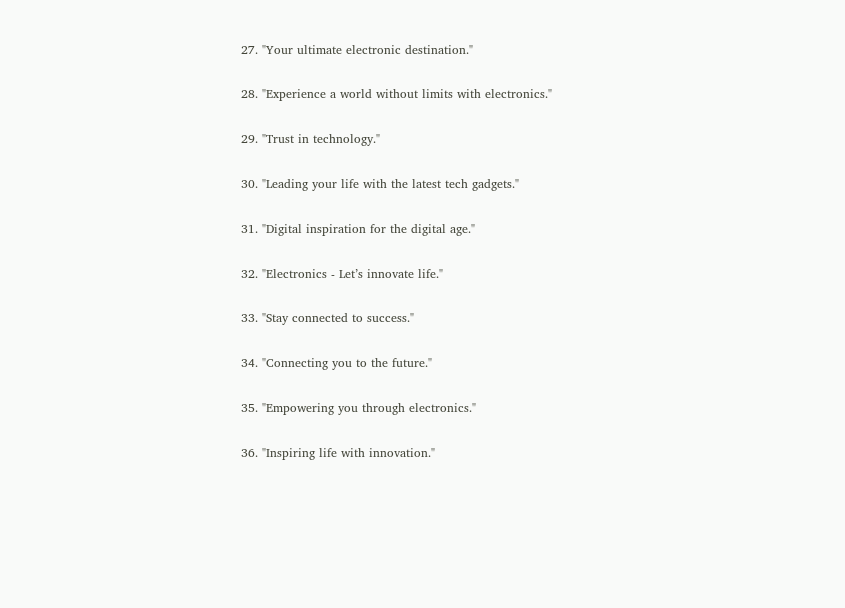27. "Your ultimate electronic destination."

28. "Experience a world without limits with electronics."

29. "Trust in technology."

30. "Leading your life with the latest tech gadgets."

31. "Digital inspiration for the digital age."

32. "Electronics - Let’s innovate life."

33. "Stay connected to success."

34. "Connecting you to the future."

35. "Empowering you through electronics."

36. "Inspiring life with innovation."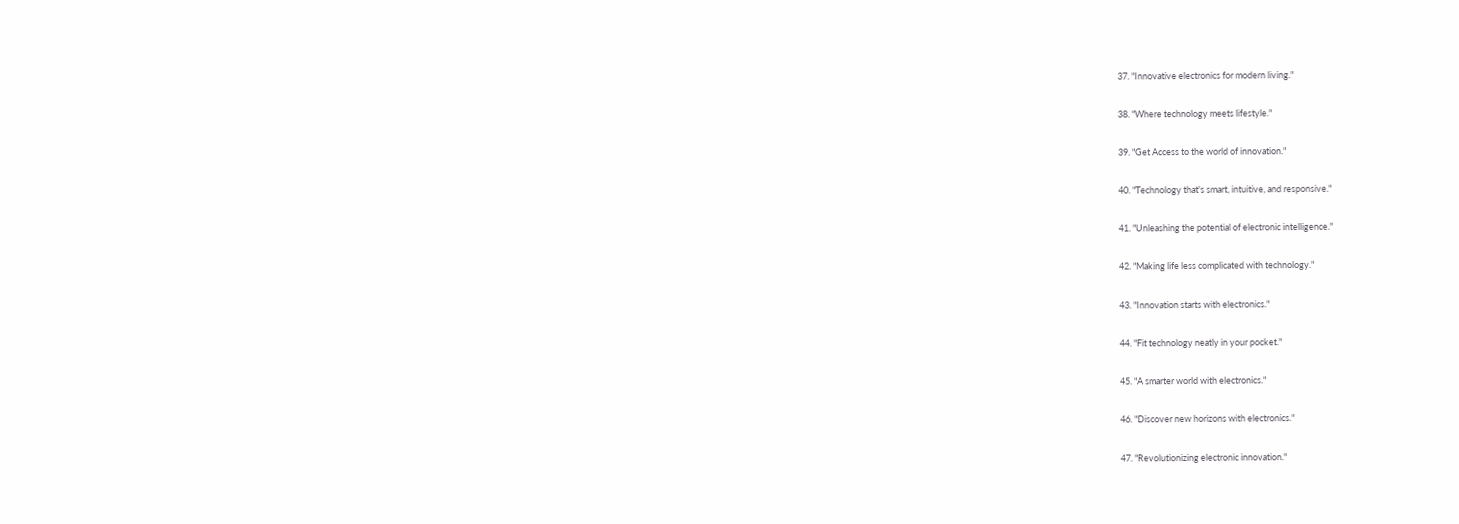37. "Innovative electronics for modern living."

38. "Where technology meets lifestyle."

39. "Get Access to the world of innovation."

40. "Technology that's smart, intuitive, and responsive."

41. "Unleashing the potential of electronic intelligence."

42. "Making life less complicated with technology."

43. "Innovation starts with electronics."

44. "Fit technology neatly in your pocket."

45. "A smarter world with electronics."

46. "Discover new horizons with electronics."

47. "Revolutionizing electronic innovation."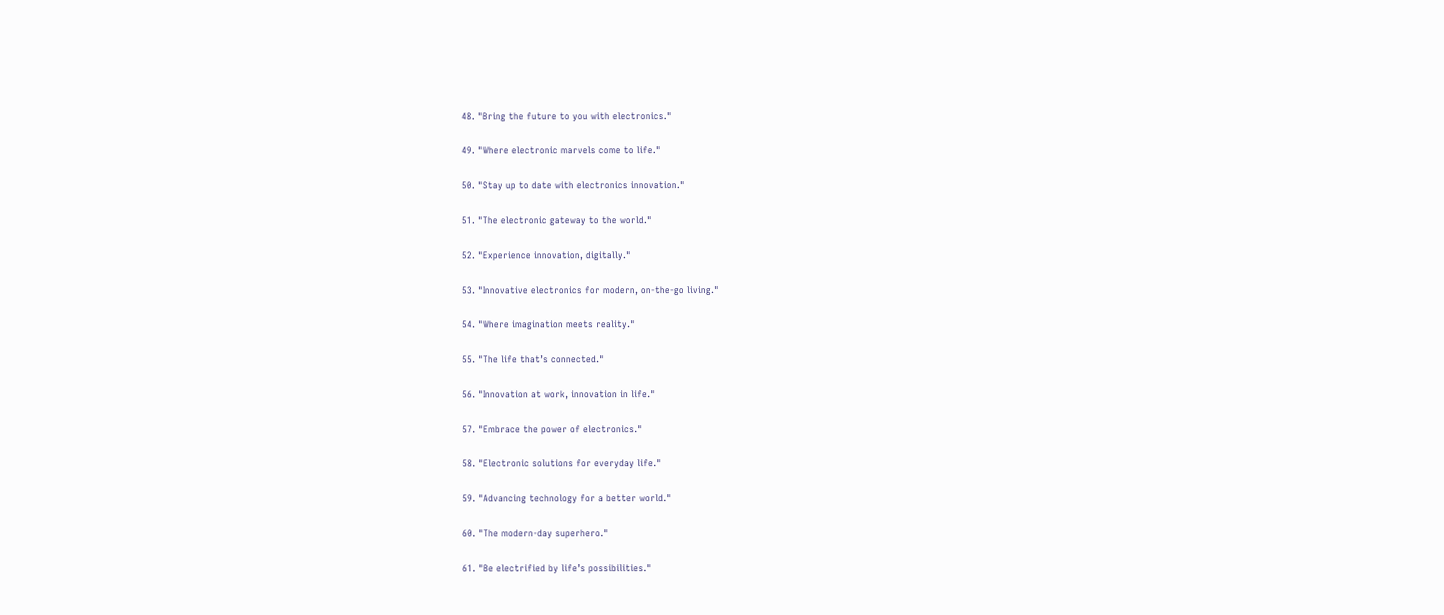48. "Bring the future to you with electronics."

49. "Where electronic marvels come to life."

50. "Stay up to date with electronics innovation."

51. "The electronic gateway to the world."

52. "Experience innovation, digitally."

53. "Innovative electronics for modern, on-the-go living."

54. "Where imagination meets reality."

55. "The life that’s connected."

56. "Innovation at work, innovation in life."

57. "Embrace the power of electronics."

58. "Electronic solutions for everyday life."

59. "Advancing technology for a better world."

60. "The modern-day superhero."

61. "Be electrified by life’s possibilities."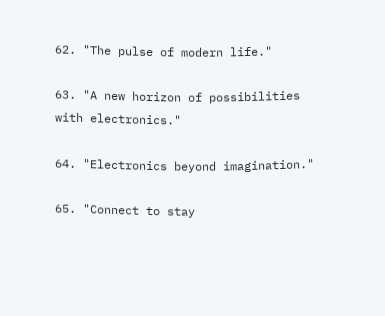62. "The pulse of modern life."

63. "A new horizon of possibilities with electronics."

64. "Electronics beyond imagination."

65. "Connect to stay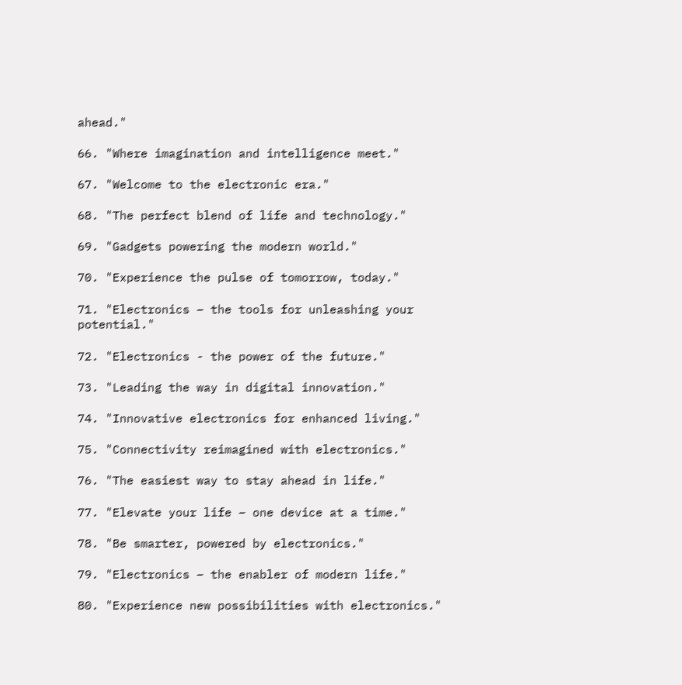ahead."

66. "Where imagination and intelligence meet."

67. "Welcome to the electronic era."

68. "The perfect blend of life and technology."

69. "Gadgets powering the modern world."

70. "Experience the pulse of tomorrow, today."

71. "Electronics – the tools for unleashing your potential."

72. "Electronics - the power of the future."

73. "Leading the way in digital innovation."

74. "Innovative electronics for enhanced living."

75. "Connectivity reimagined with electronics."

76. "The easiest way to stay ahead in life."

77. "Elevate your life – one device at a time."

78. "Be smarter, powered by electronics."

79. "Electronics – the enabler of modern life."

80. "Experience new possibilities with electronics."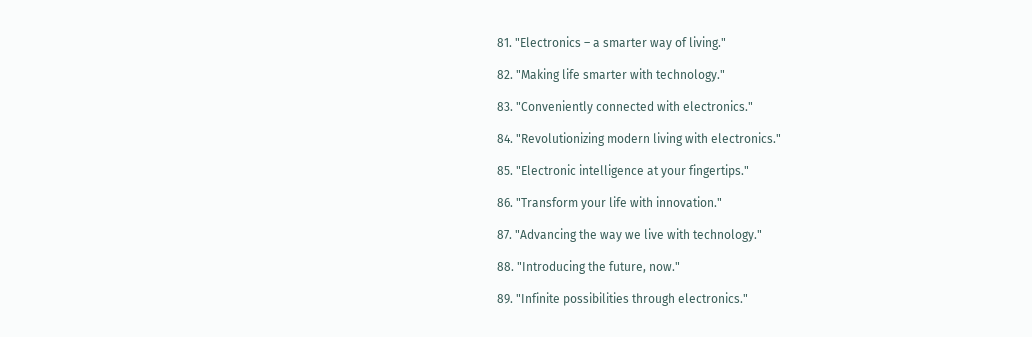81. "Electronics – a smarter way of living."

82. "Making life smarter with technology."

83. "Conveniently connected with electronics."

84. "Revolutionizing modern living with electronics."

85. "Electronic intelligence at your fingertips."

86. "Transform your life with innovation."

87. "Advancing the way we live with technology."

88. "Introducing the future, now."

89. "Infinite possibilities through electronics."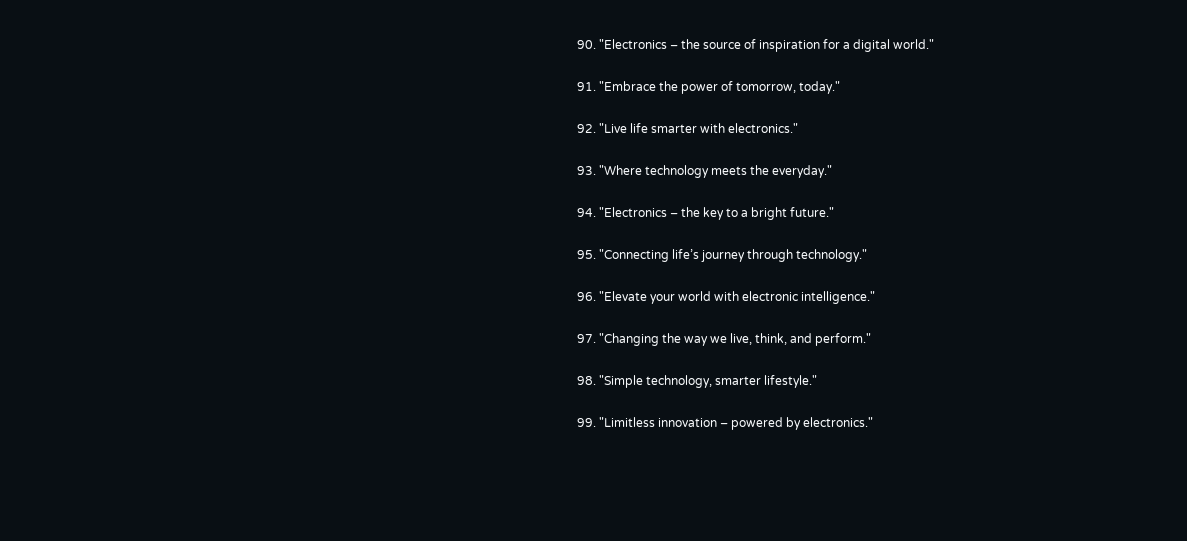90. "Electronics – the source of inspiration for a digital world."

91. "Embrace the power of tomorrow, today."

92. "Live life smarter with electronics."

93. "Where technology meets the everyday."

94. "Electronics – the key to a bright future."

95. "Connecting life’s journey through technology."

96. "Elevate your world with electronic intelligence."

97. "Changing the way we live, think, and perform."

98. "Simple technology, smarter lifestyle."

99. "Limitless innovation – powered by electronics."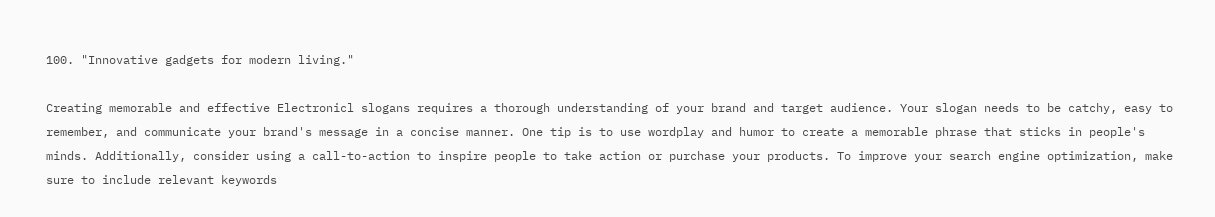100. "Innovative gadgets for modern living."

Creating memorable and effective Electronicl slogans requires a thorough understanding of your brand and target audience. Your slogan needs to be catchy, easy to remember, and communicate your brand's message in a concise manner. One tip is to use wordplay and humor to create a memorable phrase that sticks in people's minds. Additionally, consider using a call-to-action to inspire people to take action or purchase your products. To improve your search engine optimization, make sure to include relevant keywords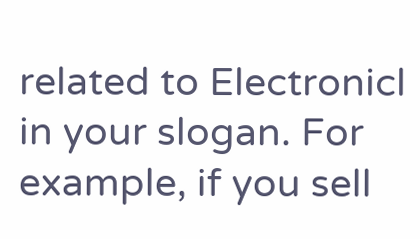related to Electronicl in your slogan. For example, if you sell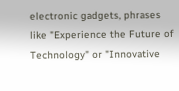electronic gadgets, phrases like "Experience the Future of Technology" or "Innovative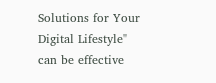Solutions for Your Digital Lifestyle" can be effective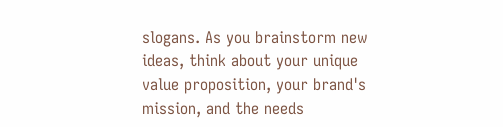slogans. As you brainstorm new ideas, think about your unique value proposition, your brand's mission, and the needs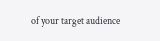of your target audience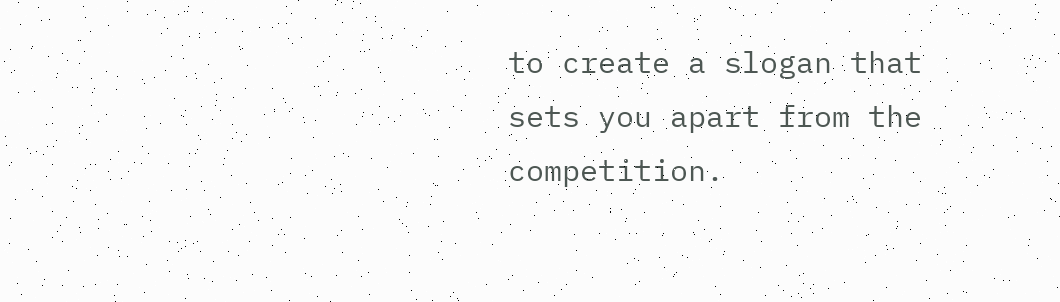to create a slogan that sets you apart from the competition.